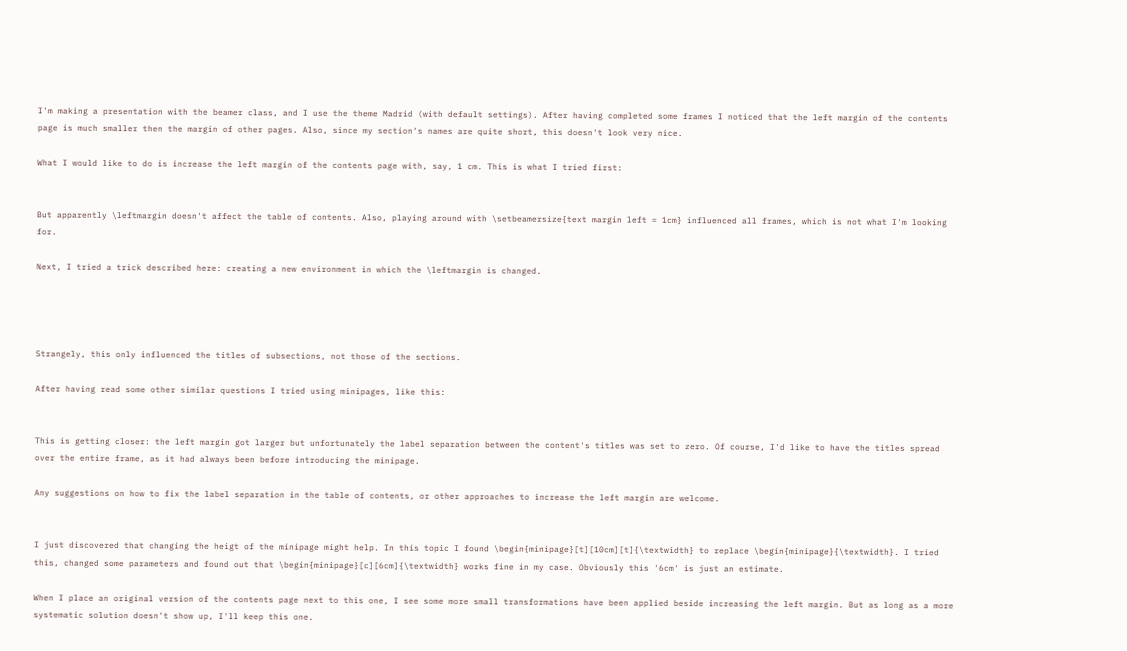I'm making a presentation with the beamer class, and I use the theme Madrid (with default settings). After having completed some frames I noticed that the left margin of the contents page is much smaller then the margin of other pages. Also, since my section's names are quite short, this doesn't look very nice.

What I would like to do is increase the left margin of the contents page with, say, 1 cm. This is what I tried first:


But apparently \leftmargin doesn't affect the table of contents. Also, playing around with \setbeamersize{text margin left = 1cm} influenced all frames, which is not what I'm looking for.

Next, I tried a trick described here: creating a new environment in which the \leftmargin is changed.




Strangely, this only influenced the titles of subsections, not those of the sections.

After having read some other similar questions I tried using minipages, like this:


This is getting closer: the left margin got larger but unfortunately the label separation between the content's titles was set to zero. Of course, I'd like to have the titles spread over the entire frame, as it had always been before introducing the minipage.

Any suggestions on how to fix the label separation in the table of contents, or other approaches to increase the left margin are welcome.


I just discovered that changing the heigt of the minipage might help. In this topic I found \begin{minipage}[t][10cm][t]{\textwidth} to replace \begin{minipage}{\textwidth}. I tried this, changed some parameters and found out that \begin{minipage}[c][6cm]{\textwidth} works fine in my case. Obviously this '6cm' is just an estimate.

When I place an original version of the contents page next to this one, I see some more small transformations have been applied beside increasing the left margin. But as long as a more systematic solution doesn't show up, I'll keep this one.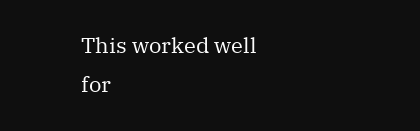This worked well for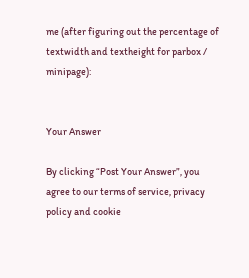me (after figuring out the percentage of textwidth and textheight for parbox / minipage):


Your Answer

By clicking “Post Your Answer”, you agree to our terms of service, privacy policy and cookie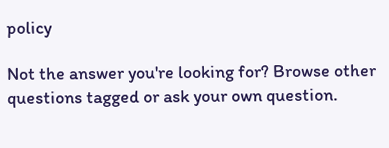policy

Not the answer you're looking for? Browse other questions tagged or ask your own question.